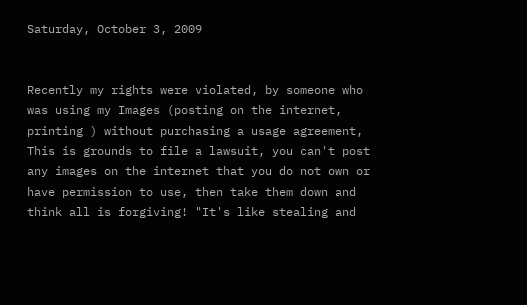Saturday, October 3, 2009


Recently my rights were violated, by someone who was using my Images (posting on the internet, printing ) without purchasing a usage agreement, This is grounds to file a lawsuit, you can't post any images on the internet that you do not own or have permission to use, then take them down and think all is forgiving! "It's like stealing and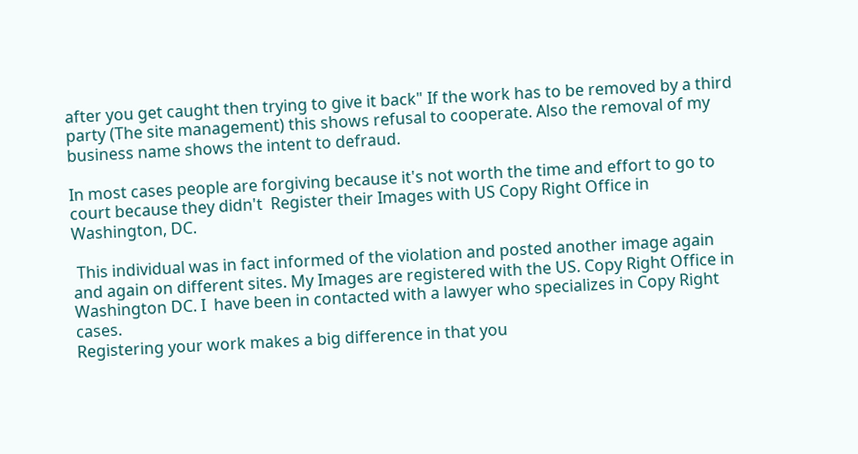after you get caught then trying to give it back" If the work has to be removed by a third party (The site management) this shows refusal to cooperate. Also the removal of my business name shows the intent to defraud.

In most cases people are forgiving because it's not worth the time and effort to go to court because they didn't  Register their Images with US Copy Right Office in Washington, DC.

 This individual was in fact informed of the violation and posted another image again and again on different sites. My Images are registered with the US. Copy Right Office in Washington DC. I  have been in contacted with a lawyer who specializes in Copy Right cases.
Registering your work makes a big difference in that you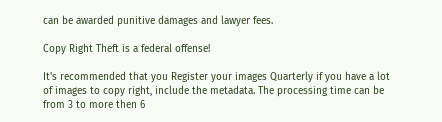can be awarded punitive damages and lawyer fees.

Copy Right Theft is a federal offense!

It's recommended that you Register your images Quarterly if you have a lot of images to copy right, include the metadata. The processing time can be from 3 to more then 6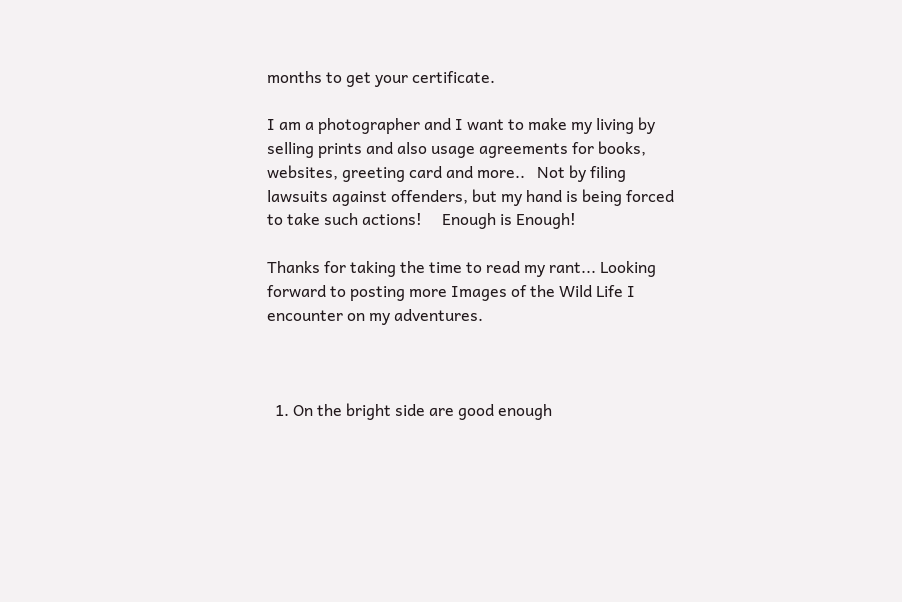months to get your certificate.

I am a photographer and I want to make my living by selling prints and also usage agreements for books, websites, greeting card and more..   Not by filing lawsuits against offenders, but my hand is being forced to take such actions!     Enough is Enough!

Thanks for taking the time to read my rant... Looking forward to posting more Images of the Wild Life I encounter on my adventures.



  1. On the bright side are good enough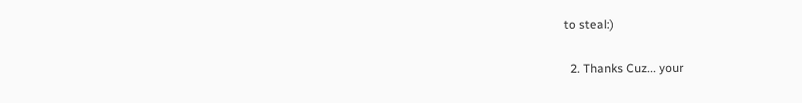to steal:)

  2. Thanks Cuz... your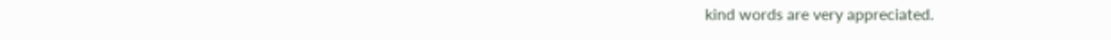kind words are very appreciated.